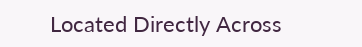Located Directly Across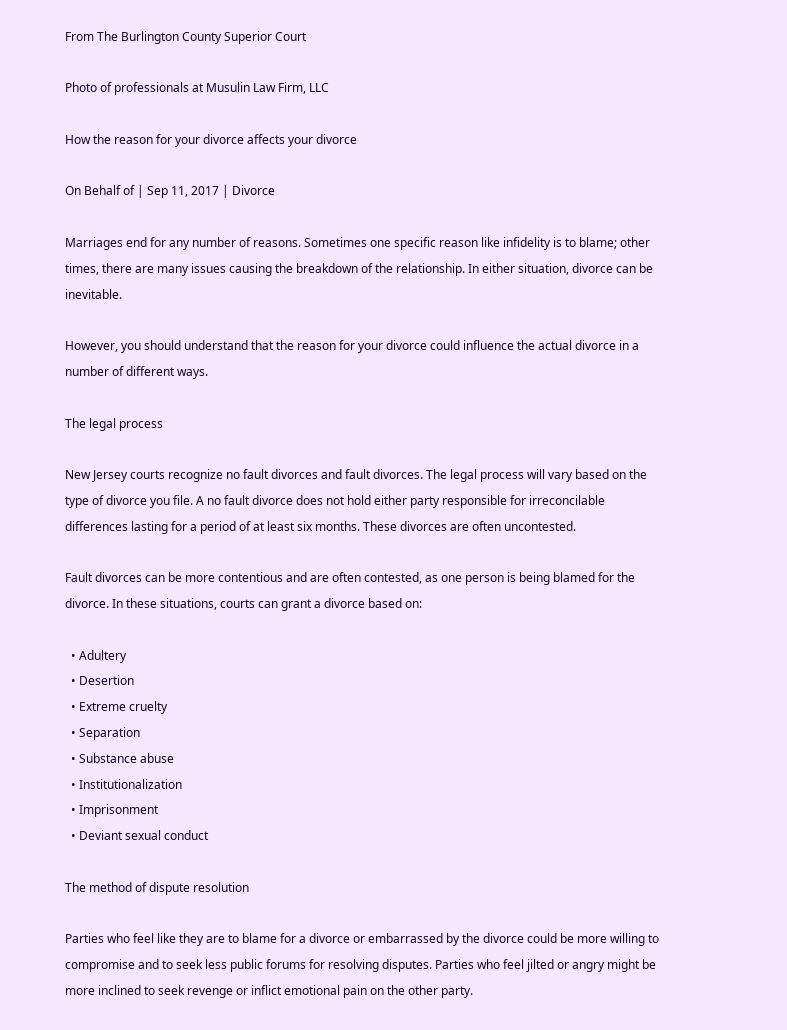From The Burlington County Superior Court

Photo of professionals at Musulin Law Firm, LLC

How the reason for your divorce affects your divorce

On Behalf of | Sep 11, 2017 | Divorce

Marriages end for any number of reasons. Sometimes one specific reason like infidelity is to blame; other times, there are many issues causing the breakdown of the relationship. In either situation, divorce can be inevitable.

However, you should understand that the reason for your divorce could influence the actual divorce in a number of different ways.

The legal process

New Jersey courts recognize no fault divorces and fault divorces. The legal process will vary based on the type of divorce you file. A no fault divorce does not hold either party responsible for irreconcilable differences lasting for a period of at least six months. These divorces are often uncontested.

Fault divorces can be more contentious and are often contested, as one person is being blamed for the divorce. In these situations, courts can grant a divorce based on:

  • Adultery
  • Desertion
  • Extreme cruelty
  • Separation
  • Substance abuse
  • Institutionalization
  • Imprisonment
  • Deviant sexual conduct

The method of dispute resolution

Parties who feel like they are to blame for a divorce or embarrassed by the divorce could be more willing to compromise and to seek less public forums for resolving disputes. Parties who feel jilted or angry might be more inclined to seek revenge or inflict emotional pain on the other party.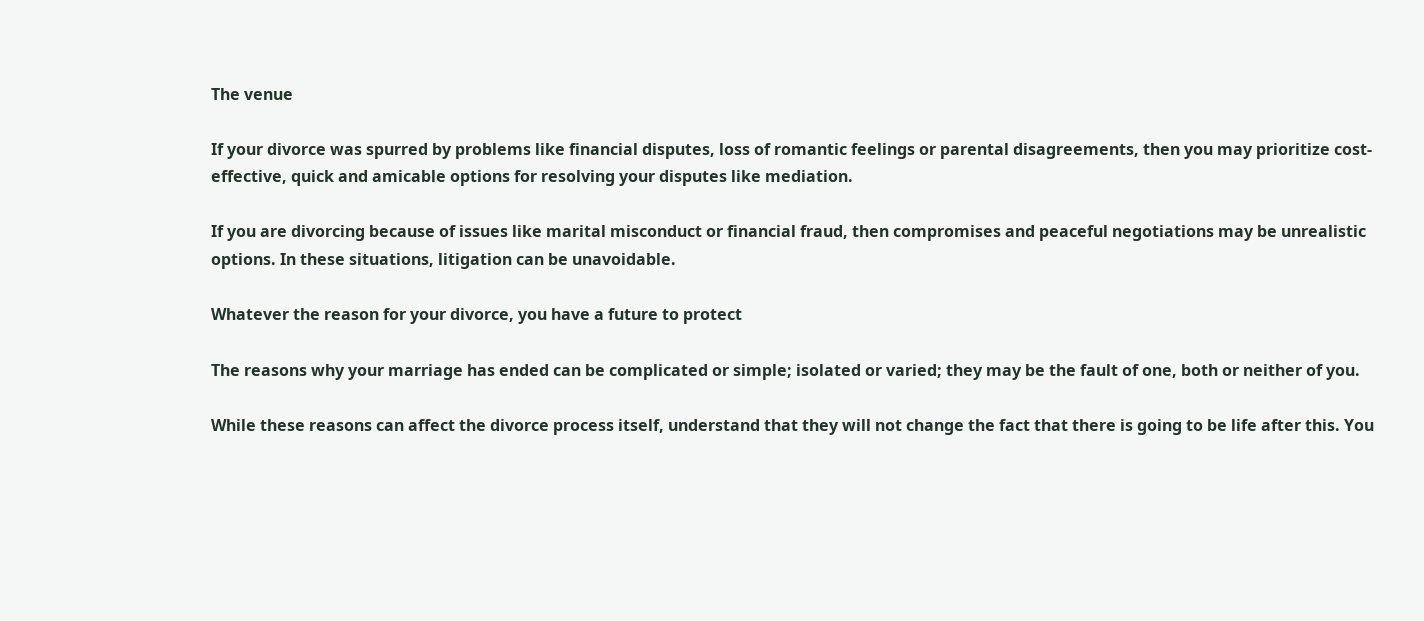The venue

If your divorce was spurred by problems like financial disputes, loss of romantic feelings or parental disagreements, then you may prioritize cost-effective, quick and amicable options for resolving your disputes like mediation.

If you are divorcing because of issues like marital misconduct or financial fraud, then compromises and peaceful negotiations may be unrealistic options. In these situations, litigation can be unavoidable.

Whatever the reason for your divorce, you have a future to protect

The reasons why your marriage has ended can be complicated or simple; isolated or varied; they may be the fault of one, both or neither of you.

While these reasons can affect the divorce process itself, understand that they will not change the fact that there is going to be life after this. You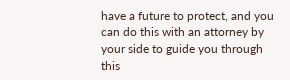have a future to protect, and you can do this with an attorney by your side to guide you through this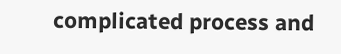complicated process and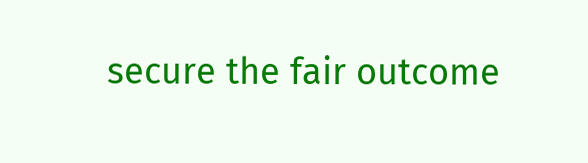secure the fair outcome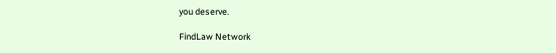you deserve.

FindLaw Network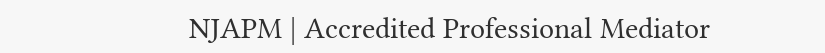NJAPM | Accredited Professional Mediator